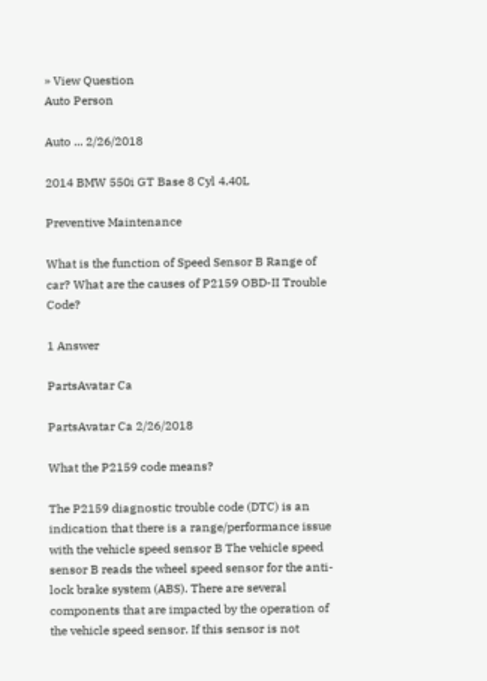» View Question
Auto Person

Auto ... 2/26/2018

2014 BMW 550i GT Base 8 Cyl 4.40L

Preventive Maintenance

What is the function of Speed Sensor B Range of car? What are the causes of P2159 OBD-II Trouble Code?

1 Answer

PartsAvatar Ca

PartsAvatar Ca 2/26/2018

What the P2159 code means?

The P2159 diagnostic trouble code (DTC) is an indication that there is a range/performance issue with the vehicle speed sensor B The vehicle speed sensor B reads the wheel speed sensor for the anti-lock brake system (ABS). There are several components that are impacted by the operation of the vehicle speed sensor. If this sensor is not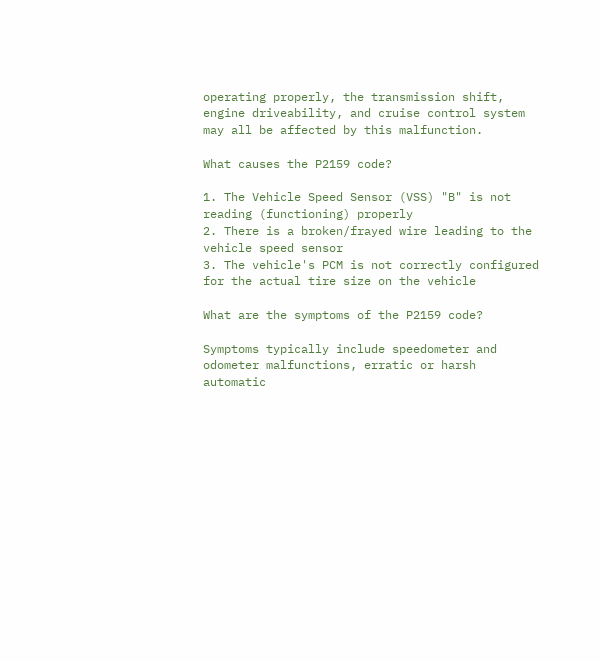operating properly, the transmission shift, engine driveability, and cruise control system may all be affected by this malfunction.

What causes the P2159 code?

1. The Vehicle Speed Sensor (VSS) "B" is not reading (functioning) properly
2. There is a broken/frayed wire leading to the vehicle speed sensor
3. The vehicle's PCM is not correctly configured for the actual tire size on the vehicle

What are the symptoms of the P2159 code?

Symptoms typically include speedometer and odometer malfunctions, erratic or harsh automatic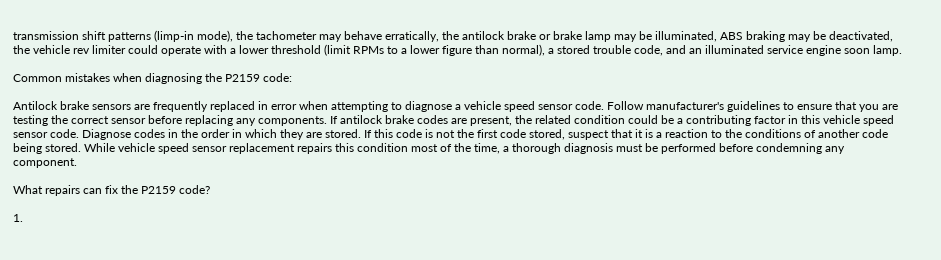transmission shift patterns (limp-in mode), the tachometer may behave erratically, the antilock brake or brake lamp may be illuminated, ABS braking may be deactivated, the vehicle rev limiter could operate with a lower threshold (limit RPMs to a lower figure than normal), a stored trouble code, and an illuminated service engine soon lamp.

Common mistakes when diagnosing the P2159 code:

Antilock brake sensors are frequently replaced in error when attempting to diagnose a vehicle speed sensor code. Follow manufacturer's guidelines to ensure that you are testing the correct sensor before replacing any components. If antilock brake codes are present, the related condition could be a contributing factor in this vehicle speed sensor code. Diagnose codes in the order in which they are stored. If this code is not the first code stored, suspect that it is a reaction to the conditions of another code being stored. While vehicle speed sensor replacement repairs this condition most of the time, a thorough diagnosis must be performed before condemning any component.

What repairs can fix the P2159 code?

1.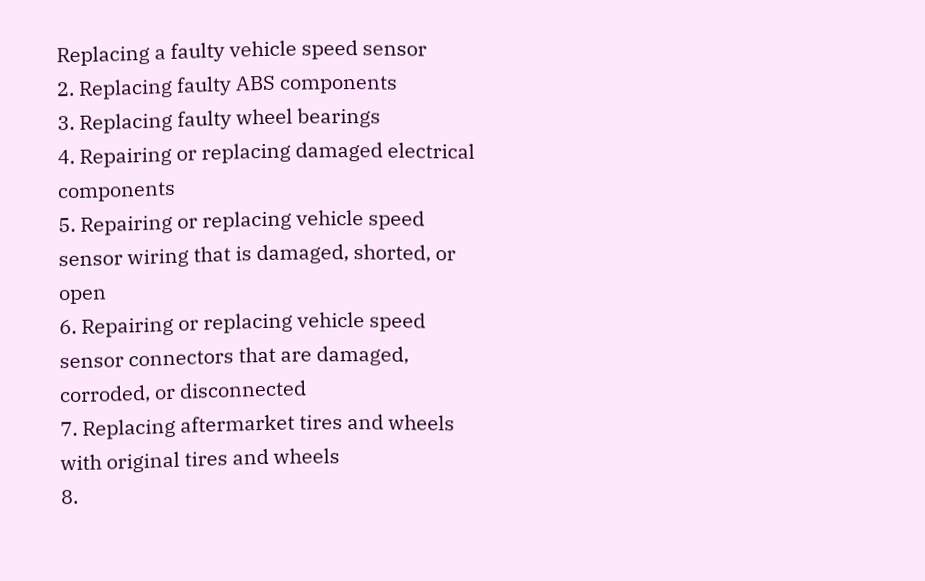Replacing a faulty vehicle speed sensor
2. Replacing faulty ABS components
3. Replacing faulty wheel bearings
4. Repairing or replacing damaged electrical components
5. Repairing or replacing vehicle speed sensor wiring that is damaged, shorted, or open
6. Repairing or replacing vehicle speed sensor connectors that are damaged, corroded, or disconnected
7. Replacing aftermarket tires and wheels with original tires and wheels
8.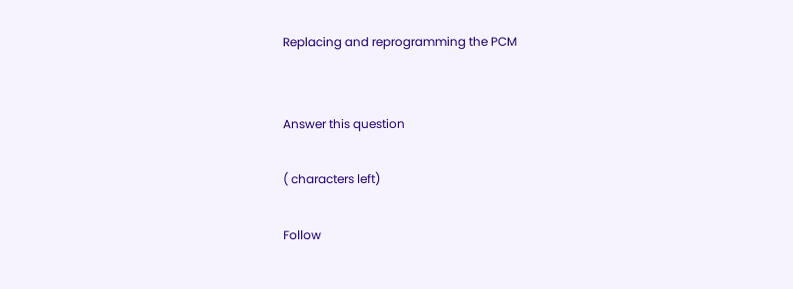Replacing and reprogramming the PCM


Answer this question

( characters left)

Follow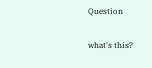Question

what's this?